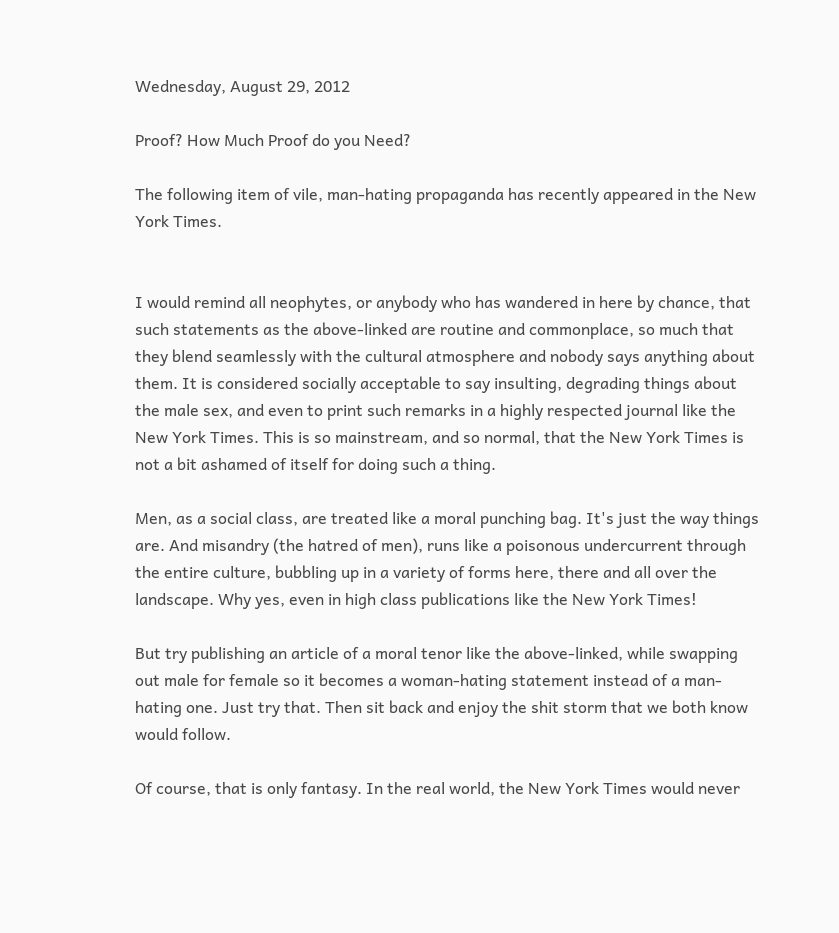Wednesday, August 29, 2012

Proof? How Much Proof do you Need?

The following item of vile, man-hating propaganda has recently appeared in the New York Times.


I would remind all neophytes, or anybody who has wandered in here by chance, that such statements as the above-linked are routine and commonplace, so much that they blend seamlessly with the cultural atmosphere and nobody says anything about them. It is considered socially acceptable to say insulting, degrading things about the male sex, and even to print such remarks in a highly respected journal like the New York Times. This is so mainstream, and so normal, that the New York Times is not a bit ashamed of itself for doing such a thing.

Men, as a social class, are treated like a moral punching bag. It's just the way things are. And misandry (the hatred of men), runs like a poisonous undercurrent through the entire culture, bubbling up in a variety of forms here, there and all over the landscape. Why yes, even in high class publications like the New York Times!

But try publishing an article of a moral tenor like the above-linked, while swapping out male for female so it becomes a woman-hating statement instead of a man-hating one. Just try that. Then sit back and enjoy the shit storm that we both know would follow.

Of course, that is only fantasy. In the real world, the New York Times would never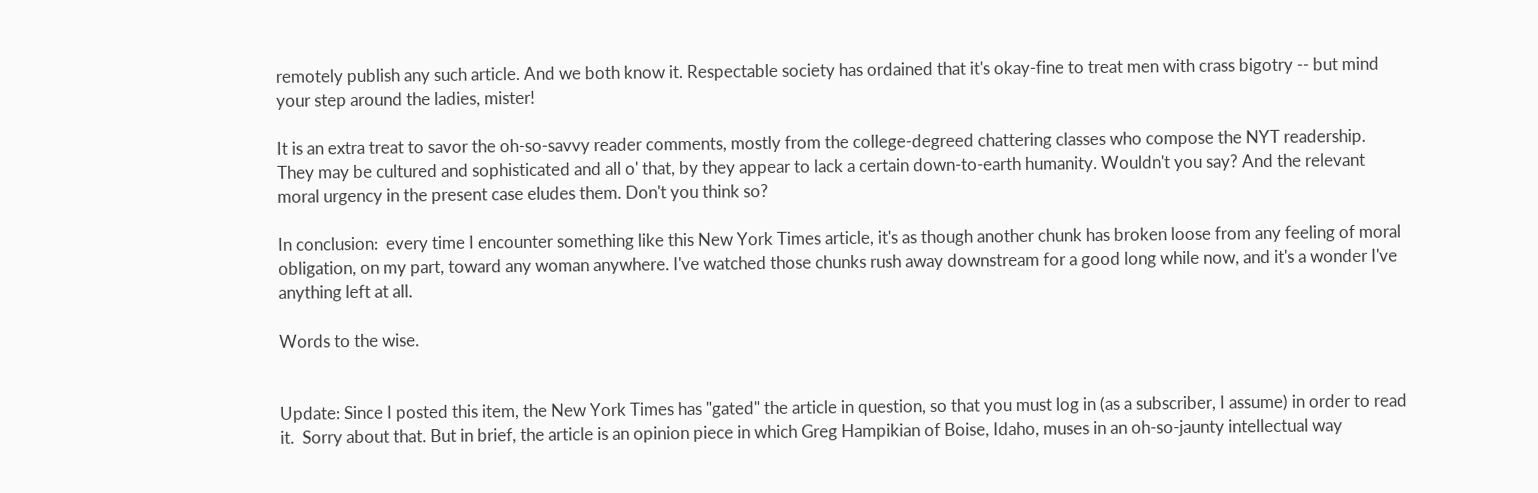remotely publish any such article. And we both know it. Respectable society has ordained that it's okay-fine to treat men with crass bigotry -- but mind your step around the ladies, mister!

It is an extra treat to savor the oh-so-savvy reader comments, mostly from the college-degreed chattering classes who compose the NYT readership. They may be cultured and sophisticated and all o' that, by they appear to lack a certain down-to-earth humanity. Wouldn't you say? And the relevant moral urgency in the present case eludes them. Don't you think so?

In conclusion:  every time I encounter something like this New York Times article, it's as though another chunk has broken loose from any feeling of moral obligation, on my part, toward any woman anywhere. I've watched those chunks rush away downstream for a good long while now, and it's a wonder I've anything left at all.

Words to the wise.


Update: Since I posted this item, the New York Times has "gated" the article in question, so that you must log in (as a subscriber, I assume) in order to read it.  Sorry about that. But in brief, the article is an opinion piece in which Greg Hampikian of Boise, Idaho, muses in an oh-so-jaunty intellectual way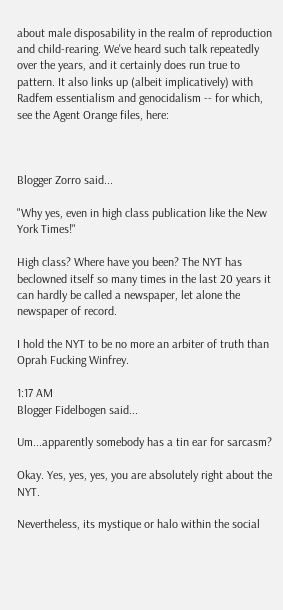about male disposability in the realm of reproduction and child-rearing. We've heard such talk repeatedly over the years, and it certainly does run true to pattern. It also links up (albeit implicatively) with Radfem essentialism and genocidalism -- for which, see the Agent Orange files, here:



Blogger Zorro said...

"Why yes, even in high class publication like the New York Times!"

High class? Where have you been? The NYT has beclowned itself so many times in the last 20 years it can hardly be called a newspaper, let alone the newspaper of record.

I hold the NYT to be no more an arbiter of truth than Oprah Fucking Winfrey.

1:17 AM
Blogger Fidelbogen said...

Um...apparently somebody has a tin ear for sarcasm?

Okay. Yes, yes, yes, you are absolutely right about the NYT.

Nevertheless, its mystique or halo within the social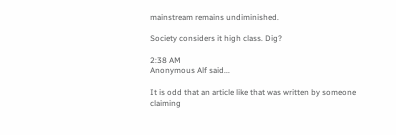mainstream remains undiminished.

Society considers it high class. Dig?

2:38 AM
Anonymous Alf said...

It is odd that an article like that was written by someone claiming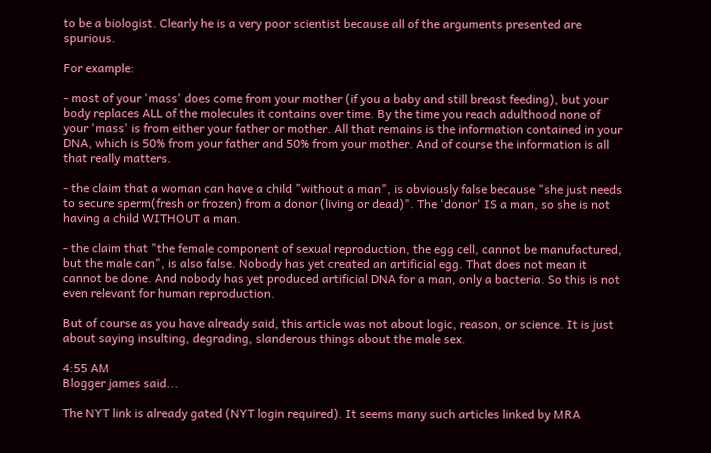to be a biologist. Clearly he is a very poor scientist because all of the arguments presented are spurious.

For example:

- most of your 'mass' does come from your mother (if you a baby and still breast feeding), but your body replaces ALL of the molecules it contains over time. By the time you reach adulthood none of your 'mass' is from either your father or mother. All that remains is the information contained in your DNA, which is 50% from your father and 50% from your mother. And of course the information is all that really matters.

- the claim that a woman can have a child "without a man", is obviously false because "she just needs to secure sperm(fresh or frozen) from a donor (living or dead)". The 'donor' IS a man, so she is not having a child WITHOUT a man.

- the claim that "the female component of sexual reproduction, the egg cell, cannot be manufactured, but the male can", is also false. Nobody has yet created an artificial egg. That does not mean it cannot be done. And nobody has yet produced artificial DNA for a man, only a bacteria. So this is not even relevant for human reproduction.

But of course as you have already said, this article was not about logic, reason, or science. It is just about saying insulting, degrading, slanderous things about the male sex.

4:55 AM
Blogger james said...

The NYT link is already gated (NYT login required). It seems many such articles linked by MRA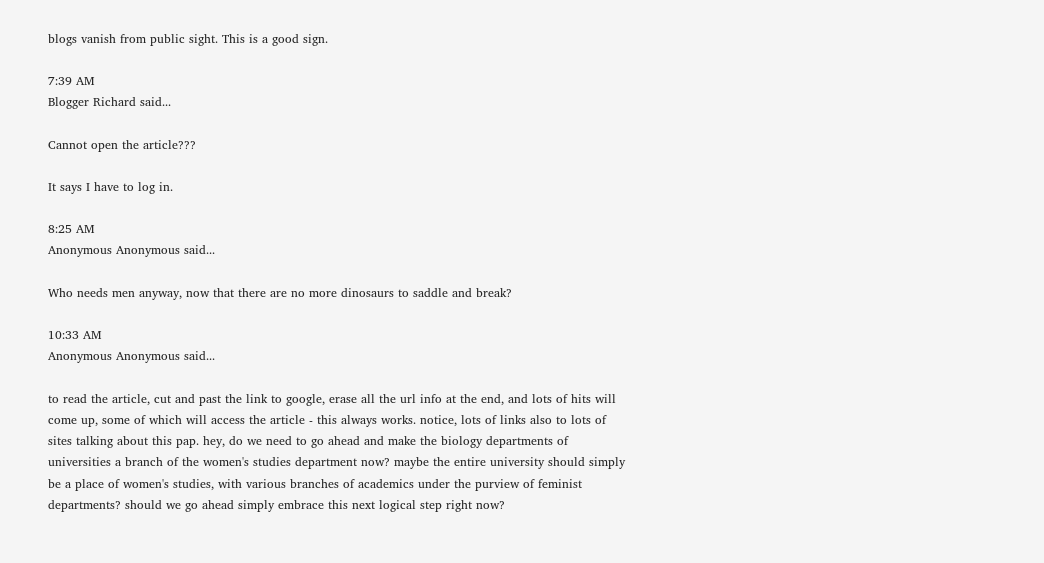blogs vanish from public sight. This is a good sign.

7:39 AM
Blogger Richard said...

Cannot open the article???

It says I have to log in.

8:25 AM
Anonymous Anonymous said...

Who needs men anyway, now that there are no more dinosaurs to saddle and break?

10:33 AM
Anonymous Anonymous said...

to read the article, cut and past the link to google, erase all the url info at the end, and lots of hits will come up, some of which will access the article - this always works. notice, lots of links also to lots of sites talking about this pap. hey, do we need to go ahead and make the biology departments of universities a branch of the women's studies department now? maybe the entire university should simply be a place of women's studies, with various branches of academics under the purview of feminist departments? should we go ahead simply embrace this next logical step right now?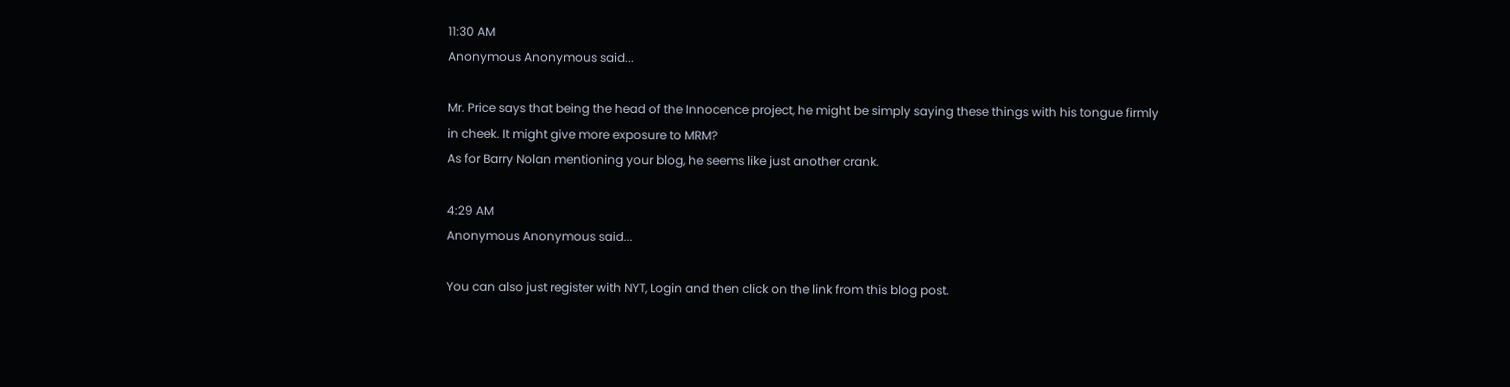11:30 AM
Anonymous Anonymous said...

Mr. Price says that being the head of the Innocence project, he might be simply saying these things with his tongue firmly in cheek. It might give more exposure to MRM?
As for Barry Nolan mentioning your blog, he seems like just another crank.

4:29 AM
Anonymous Anonymous said...

You can also just register with NYT, Login and then click on the link from this blog post.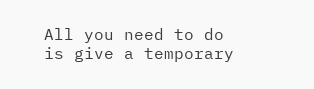All you need to do is give a temporary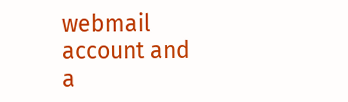webmail account and a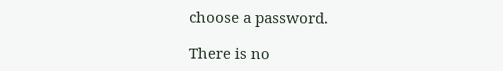choose a password.

There is no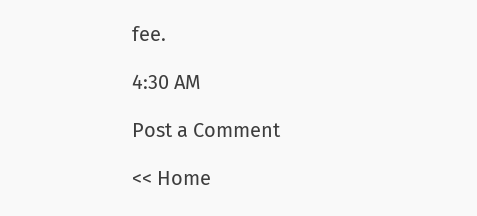fee.

4:30 AM

Post a Comment

<< Home